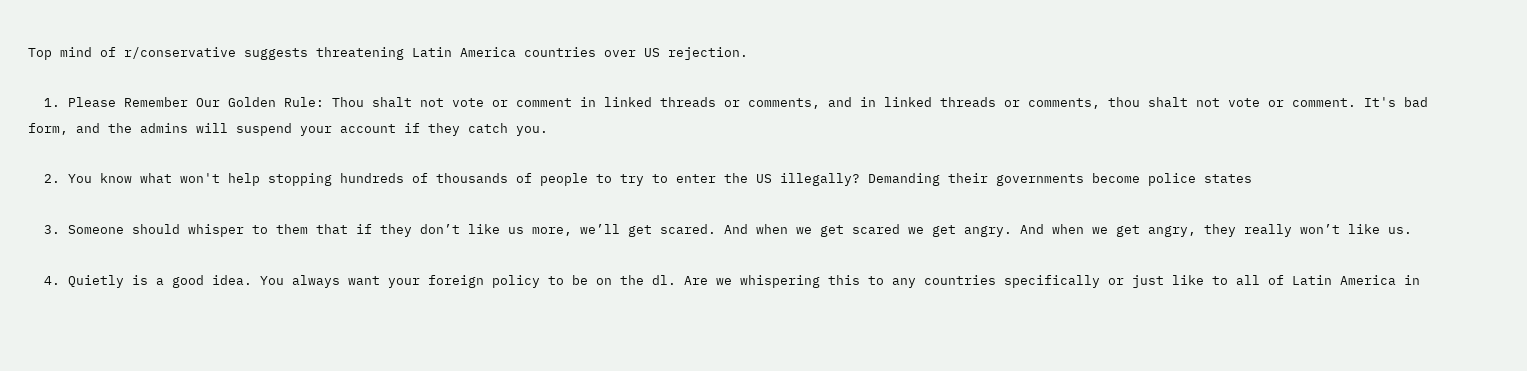Top mind of r/conservative suggests threatening Latin America countries over US rejection.

  1. Please Remember Our Golden Rule: Thou shalt not vote or comment in linked threads or comments, and in linked threads or comments, thou shalt not vote or comment. It's bad form, and the admins will suspend your account if they catch you.

  2. You know what won't help stopping hundreds of thousands of people to try to enter the US illegally? Demanding their governments become police states

  3. Someone should whisper to them that if they don’t like us more, we’ll get scared. And when we get scared we get angry. And when we get angry, they really won’t like us.

  4. Quietly is a good idea. You always want your foreign policy to be on the dl. Are we whispering this to any countries specifically or just like to all of Latin America in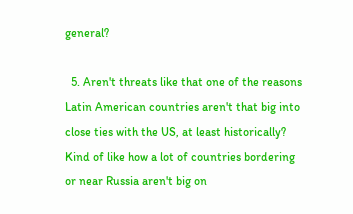general?

  5. Aren't threats like that one of the reasons Latin American countries aren't that big into close ties with the US, at least historically? Kind of like how a lot of countries bordering or near Russia aren't big on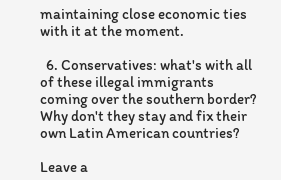maintaining close economic ties with it at the moment.

  6. Conservatives: what's with all of these illegal immigrants coming over the southern border? Why don't they stay and fix their own Latin American countries?

Leave a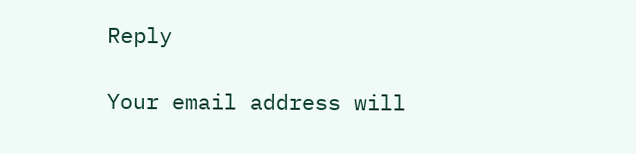Reply

Your email address will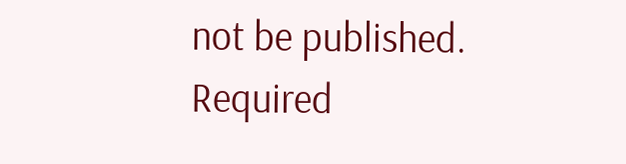not be published. Required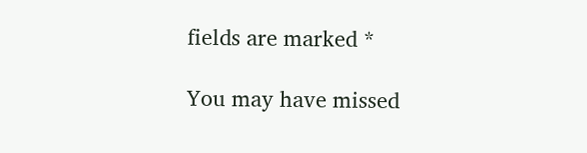fields are marked *

You may have missed